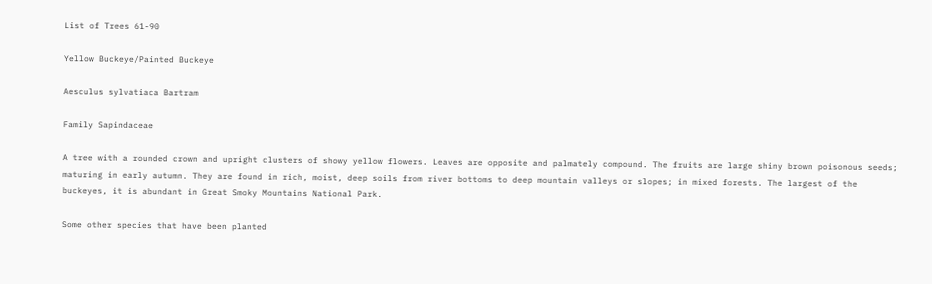List of Trees 61-90

Yellow Buckeye/Painted Buckeye

Aesculus sylvatiaca Bartram

Family Sapindaceae

A tree with a rounded crown and upright clusters of showy yellow flowers. Leaves are opposite and palmately compound. The fruits are large shiny brown poisonous seeds; maturing in early autumn. They are found in rich, moist, deep soils from river bottoms to deep mountain valleys or slopes; in mixed forests. The largest of the buckeyes, it is abundant in Great Smoky Mountains National Park.

Some other species that have been planted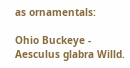as ornamentals:

Ohio Buckeye - Aesculus glabra Willd.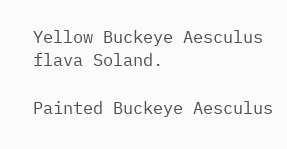Yellow Buckeye Aesculus flava Soland.

Painted Buckeye Aesculus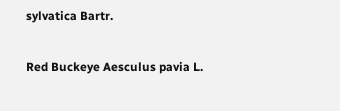sylvatica Bartr.

Red Buckeye Aesculus pavia L.